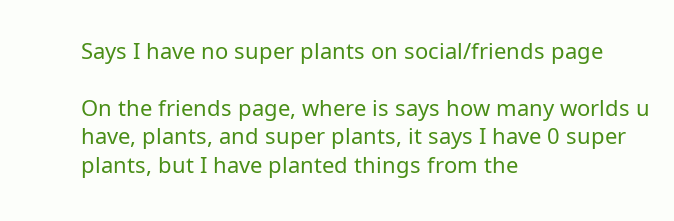Says I have no super plants on social/friends page

On the friends page, where is says how many worlds u have, plants, and super plants, it says I have 0 super plants, but I have planted things from the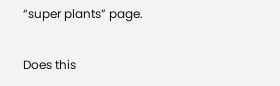“super plants” page.

Does this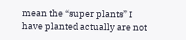mean the “super plants” I have planted actually are not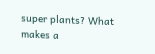super plants? What makes a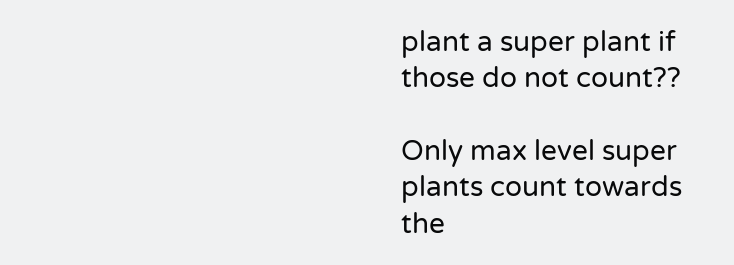plant a super plant if those do not count??

Only max level super plants count towards the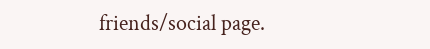friends/social page.